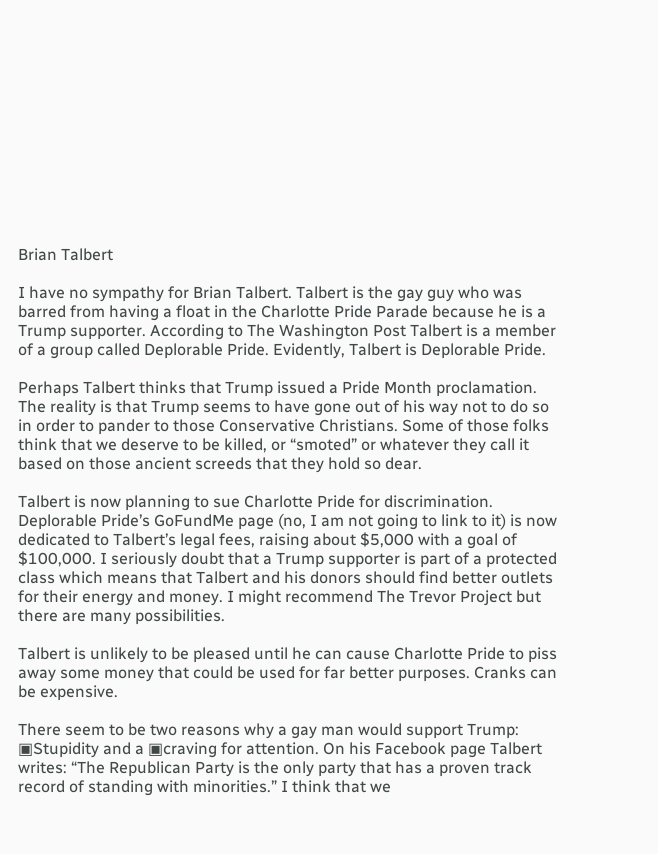Brian Talbert

I have no sympathy for Brian Talbert. Talbert is the gay guy who was barred from having a float in the Charlotte Pride Parade because he is a Trump supporter. According to The Washington Post Talbert is a member of a group called Deplorable Pride. Evidently, Talbert is Deplorable Pride.

Perhaps Talbert thinks that Trump issued a Pride Month proclamation. The reality is that Trump seems to have gone out of his way not to do so in order to pander to those Conservative Christians. Some of those folks think that we deserve to be killed, or “smoted” or whatever they call it based on those ancient screeds that they hold so dear.

Talbert is now planning to sue Charlotte Pride for discrimination. Deplorable Pride’s GoFundMe page (no, I am not going to link to it) is now dedicated to Talbert’s legal fees, raising about $5,000 with a goal of $100,000. I seriously doubt that a Trump supporter is part of a protected class which means that Talbert and his donors should find better outlets for their energy and money. I might recommend The Trevor Project but there are many possibilities.

Talbert is unlikely to be pleased until he can cause Charlotte Pride to piss away some money that could be used for far better purposes. Cranks can be expensive.

There seem to be two reasons why a gay man would support Trump: ▣Stupidity and a ▣craving for attention. On his Facebook page Talbert writes: “The Republican Party is the only party that has a proven track record of standing with minorities.” I think that we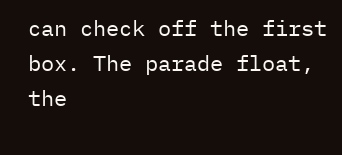can check off the first box. The parade float, the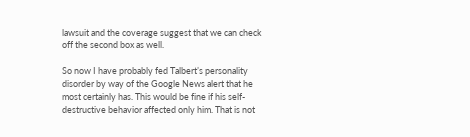lawsuit and the coverage suggest that we can check off the second box as well.

So now I have probably fed Talbert’s personality disorder by way of the Google News alert that he most certainly has. This would be fine if his self-destructive behavior affected only him. That is not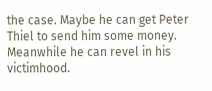the case. Maybe he can get Peter Thiel to send him some money. Meanwhile he can revel in his victimhood.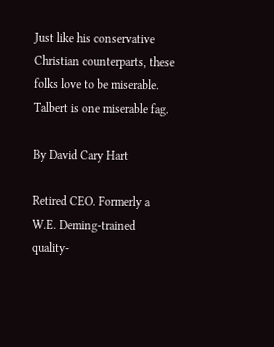Just like his conservative Christian counterparts, these folks love to be miserable. Talbert is one miserable fag.

By David Cary Hart

Retired CEO. Formerly a W.E. Deming-trained quality-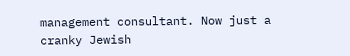management consultant. Now just a cranky Jewish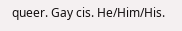queer. Gay cis. He/Him/His.